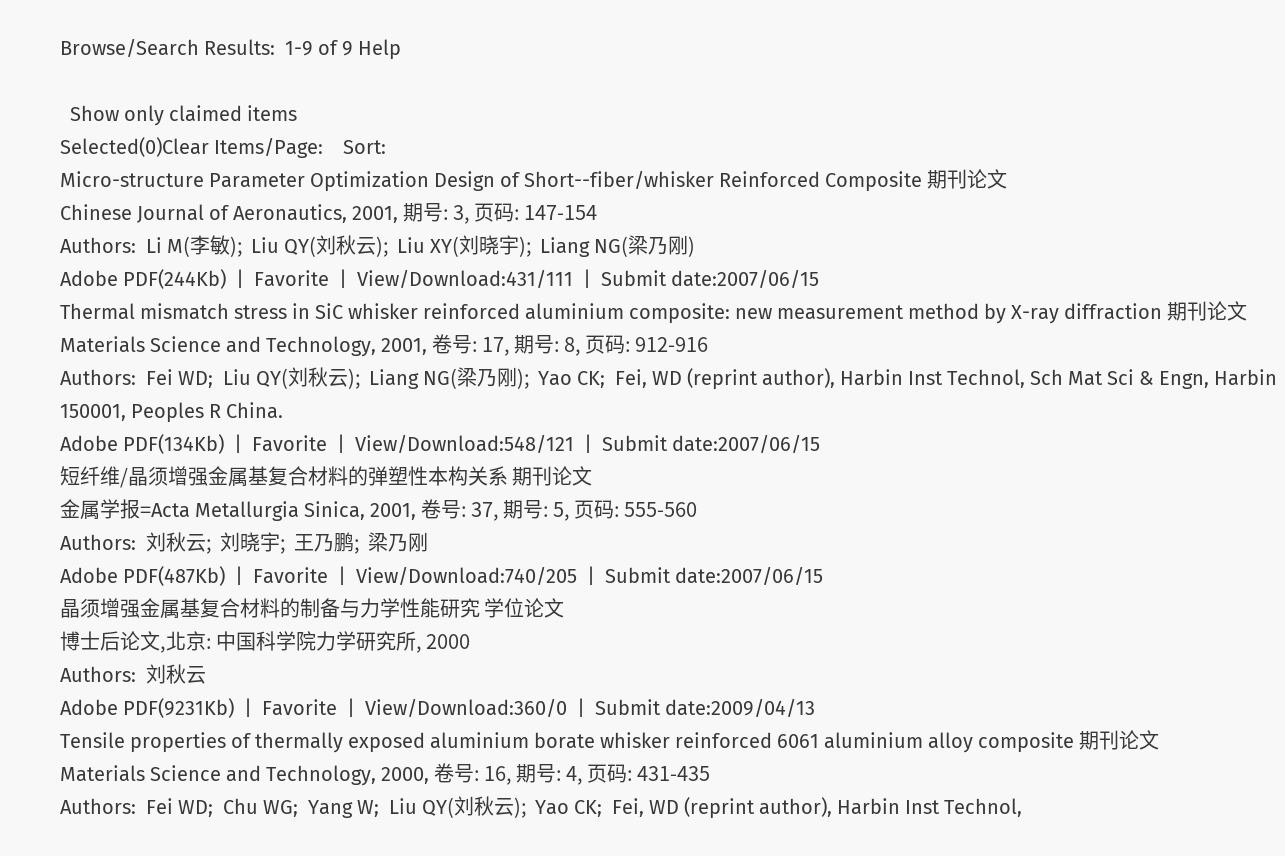Browse/Search Results:  1-9 of 9 Help

  Show only claimed items
Selected(0)Clear Items/Page:    Sort:
Micro-structure Parameter Optimization Design of Short--fiber/whisker Reinforced Composite 期刊论文
Chinese Journal of Aeronautics, 2001, 期号: 3, 页码: 147-154
Authors:  Li M(李敏);  Liu QY(刘秋云);  Liu XY(刘晓宇);  Liang NG(梁乃刚)
Adobe PDF(244Kb)  |  Favorite  |  View/Download:431/111  |  Submit date:2007/06/15
Thermal mismatch stress in SiC whisker reinforced aluminium composite: new measurement method by X-ray diffraction 期刊论文
Materials Science and Technology, 2001, 卷号: 17, 期号: 8, 页码: 912-916
Authors:  Fei WD;  Liu QY(刘秋云);  Liang NG(梁乃刚);  Yao CK;  Fei, WD (reprint author), Harbin Inst Technol, Sch Mat Sci & Engn, Harbin 150001, Peoples R China.
Adobe PDF(134Kb)  |  Favorite  |  View/Download:548/121  |  Submit date:2007/06/15
短纤维/晶须增强金属基复合材料的弹塑性本构关系 期刊论文
金属学报=Acta Metallurgia Sinica, 2001, 卷号: 37, 期号: 5, 页码: 555-560
Authors:  刘秋云;  刘晓宇;  王乃鹏;  梁乃刚
Adobe PDF(487Kb)  |  Favorite  |  View/Download:740/205  |  Submit date:2007/06/15
晶须增强金属基复合材料的制备与力学性能研究 学位论文
博士后论文,北京: 中国科学院力学研究所, 2000
Authors:  刘秋云
Adobe PDF(9231Kb)  |  Favorite  |  View/Download:360/0  |  Submit date:2009/04/13
Tensile properties of thermally exposed aluminium borate whisker reinforced 6061 aluminium alloy composite 期刊论文
Materials Science and Technology, 2000, 卷号: 16, 期号: 4, 页码: 431-435
Authors:  Fei WD;  Chu WG;  Yang W;  Liu QY(刘秋云);  Yao CK;  Fei, WD (reprint author), Harbin Inst Technol,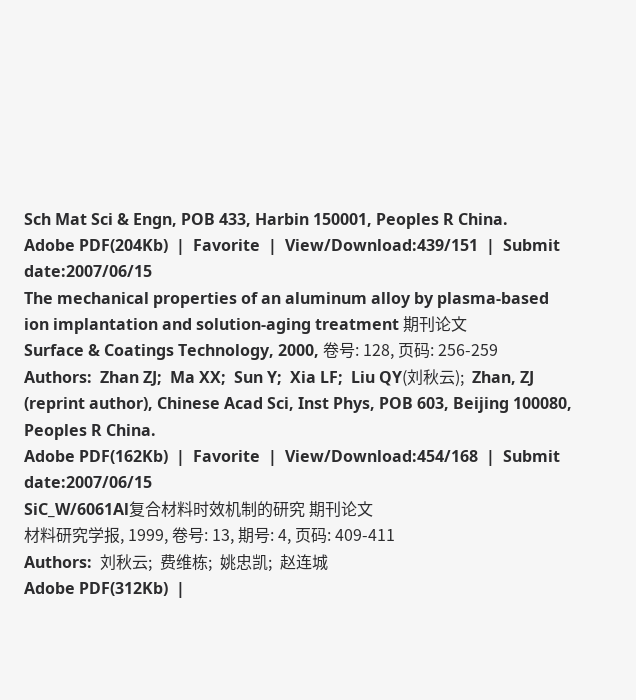Sch Mat Sci & Engn, POB 433, Harbin 150001, Peoples R China.
Adobe PDF(204Kb)  |  Favorite  |  View/Download:439/151  |  Submit date:2007/06/15
The mechanical properties of an aluminum alloy by plasma-based ion implantation and solution-aging treatment 期刊论文
Surface & Coatings Technology, 2000, 卷号: 128, 页码: 256-259
Authors:  Zhan ZJ;  Ma XX;  Sun Y;  Xia LF;  Liu QY(刘秋云);  Zhan, ZJ (reprint author), Chinese Acad Sci, Inst Phys, POB 603, Beijing 100080, Peoples R China.
Adobe PDF(162Kb)  |  Favorite  |  View/Download:454/168  |  Submit date:2007/06/15
SiC_W/6061Al复合材料时效机制的研究 期刊论文
材料研究学报, 1999, 卷号: 13, 期号: 4, 页码: 409-411
Authors:  刘秋云;  费维栋;  姚忠凯;  赵连城
Adobe PDF(312Kb)  |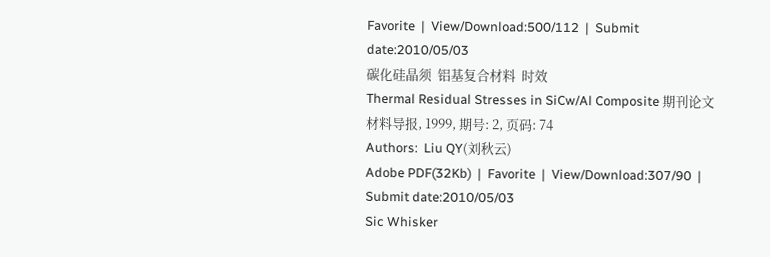Favorite  |  View/Download:500/112  |  Submit date:2010/05/03
碳化硅晶须  铝基复合材料  时效
Thermal Residual Stresses in SiCw/Al Composite 期刊论文
材料导报, 1999, 期号: 2, 页码: 74
Authors:  Liu QY(刘秋云)
Adobe PDF(32Kb)  |  Favorite  |  View/Download:307/90  |  Submit date:2010/05/03
Sic Whisker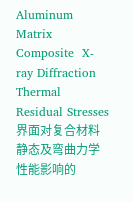Aluminum Matrix Composite  X-ray Diffraction  Thermal Residual Stresses
界面对复合材料静态及弯曲力学性能影响的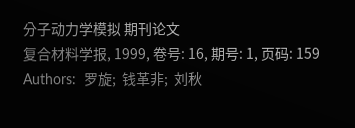分子动力学模拟 期刊论文
复合材料学报, 1999, 卷号: 16, 期号: 1, 页码: 159
Authors:  罗旋;  钱革非;  刘秋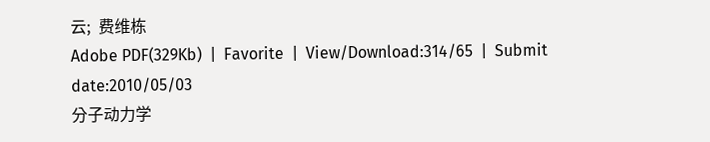云;  费维栋
Adobe PDF(329Kb)  |  Favorite  |  View/Download:314/65  |  Submit date:2010/05/03
分子动力学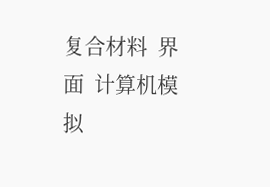复合材料  界面  计算机模拟